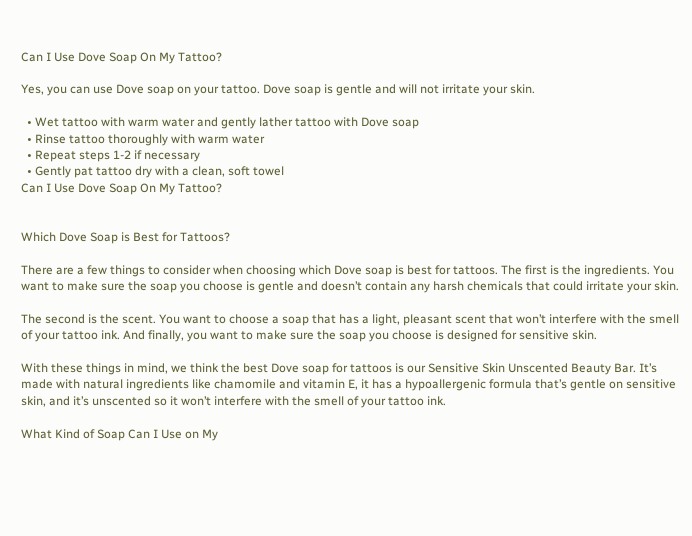Can I Use Dove Soap On My Tattoo?

Yes, you can use Dove soap on your tattoo. Dove soap is gentle and will not irritate your skin.

  • Wet tattoo with warm water and gently lather tattoo with Dove soap
  • Rinse tattoo thoroughly with warm water
  • Repeat steps 1-2 if necessary
  • Gently pat tattoo dry with a clean, soft towel
Can I Use Dove Soap On My Tattoo?


Which Dove Soap is Best for Tattoos?

There are a few things to consider when choosing which Dove soap is best for tattoos. The first is the ingredients. You want to make sure the soap you choose is gentle and doesn’t contain any harsh chemicals that could irritate your skin.

The second is the scent. You want to choose a soap that has a light, pleasant scent that won’t interfere with the smell of your tattoo ink. And finally, you want to make sure the soap you choose is designed for sensitive skin.

With these things in mind, we think the best Dove soap for tattoos is our Sensitive Skin Unscented Beauty Bar. It’s made with natural ingredients like chamomile and vitamin E, it has a hypoallergenic formula that’s gentle on sensitive skin, and it’s unscented so it won’t interfere with the smell of your tattoo ink.

What Kind of Soap Can I Use on My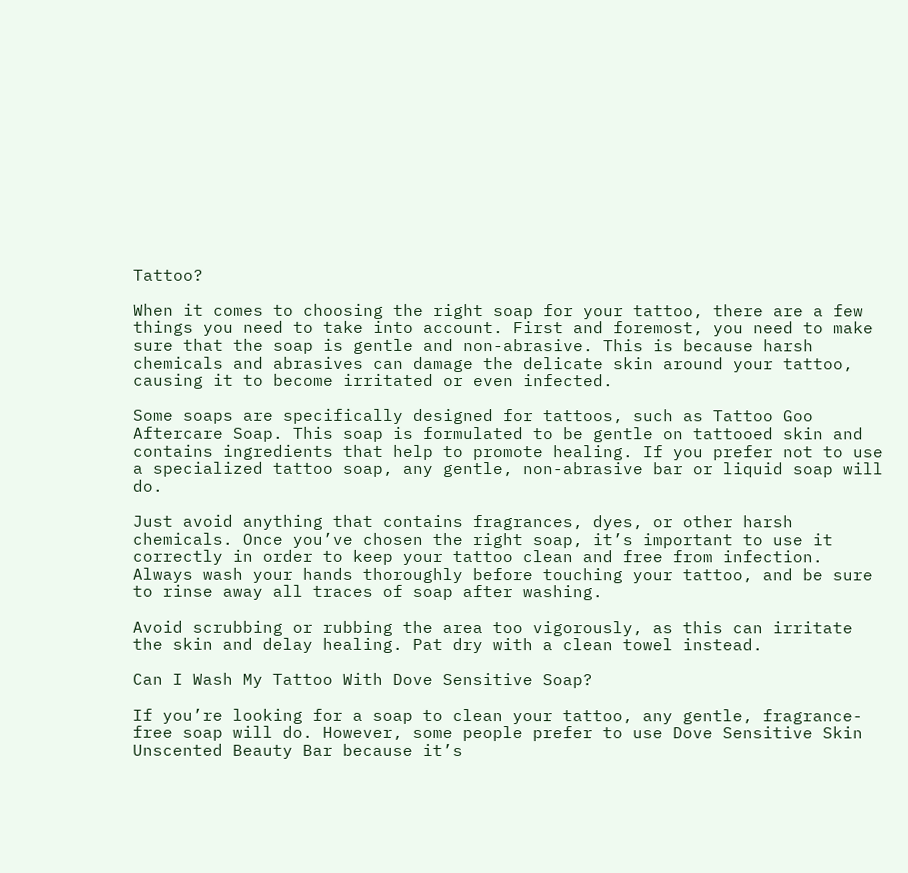Tattoo?

When it comes to choosing the right soap for your tattoo, there are a few things you need to take into account. First and foremost, you need to make sure that the soap is gentle and non-abrasive. This is because harsh chemicals and abrasives can damage the delicate skin around your tattoo, causing it to become irritated or even infected.

Some soaps are specifically designed for tattoos, such as Tattoo Goo Aftercare Soap. This soap is formulated to be gentle on tattooed skin and contains ingredients that help to promote healing. If you prefer not to use a specialized tattoo soap, any gentle, non-abrasive bar or liquid soap will do.

Just avoid anything that contains fragrances, dyes, or other harsh chemicals. Once you’ve chosen the right soap, it’s important to use it correctly in order to keep your tattoo clean and free from infection. Always wash your hands thoroughly before touching your tattoo, and be sure to rinse away all traces of soap after washing.

Avoid scrubbing or rubbing the area too vigorously, as this can irritate the skin and delay healing. Pat dry with a clean towel instead.

Can I Wash My Tattoo With Dove Sensitive Soap?

If you’re looking for a soap to clean your tattoo, any gentle, fragrance-free soap will do. However, some people prefer to use Dove Sensitive Skin Unscented Beauty Bar because it’s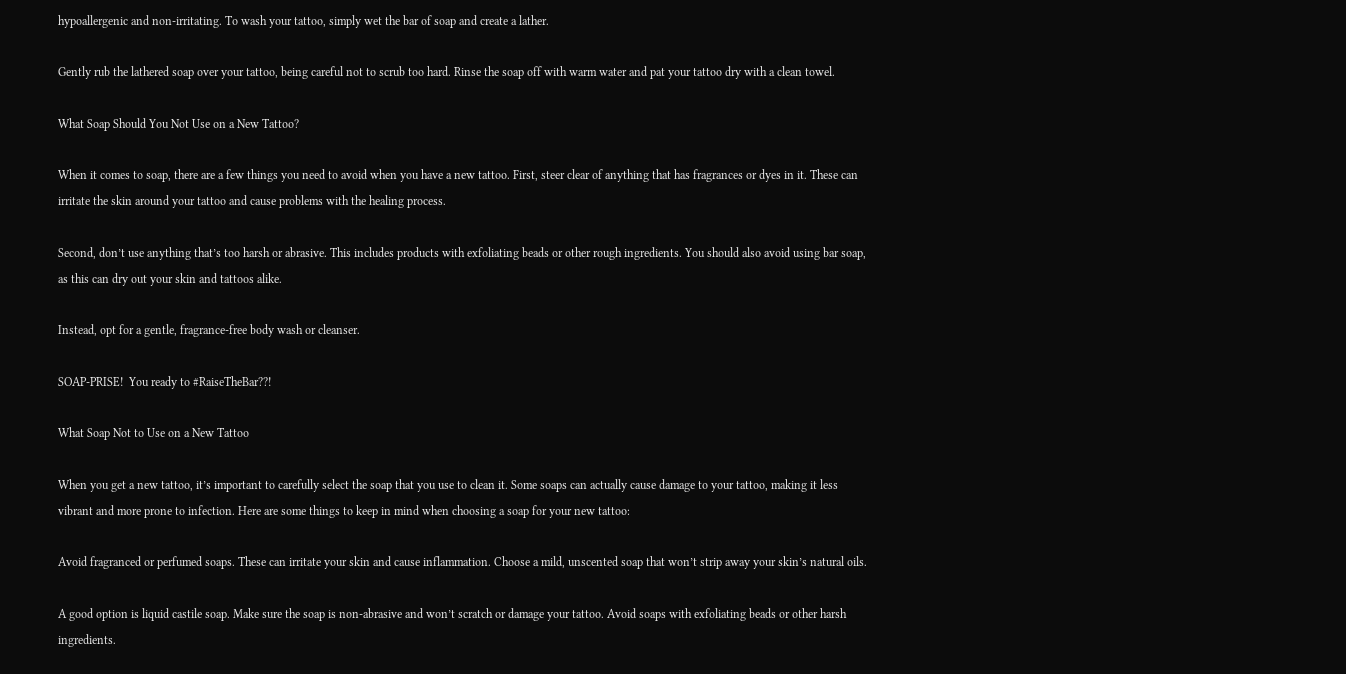hypoallergenic and non-irritating. To wash your tattoo, simply wet the bar of soap and create a lather.

Gently rub the lathered soap over your tattoo, being careful not to scrub too hard. Rinse the soap off with warm water and pat your tattoo dry with a clean towel.

What Soap Should You Not Use on a New Tattoo?

When it comes to soap, there are a few things you need to avoid when you have a new tattoo. First, steer clear of anything that has fragrances or dyes in it. These can irritate the skin around your tattoo and cause problems with the healing process.

Second, don’t use anything that’s too harsh or abrasive. This includes products with exfoliating beads or other rough ingredients. You should also avoid using bar soap, as this can dry out your skin and tattoos alike.

Instead, opt for a gentle, fragrance-free body wash or cleanser.

SOAP-PRISE!  You ready to #RaiseTheBar??!

What Soap Not to Use on a New Tattoo

When you get a new tattoo, it’s important to carefully select the soap that you use to clean it. Some soaps can actually cause damage to your tattoo, making it less vibrant and more prone to infection. Here are some things to keep in mind when choosing a soap for your new tattoo:

Avoid fragranced or perfumed soaps. These can irritate your skin and cause inflammation. Choose a mild, unscented soap that won’t strip away your skin’s natural oils.

A good option is liquid castile soap. Make sure the soap is non-abrasive and won’t scratch or damage your tattoo. Avoid soaps with exfoliating beads or other harsh ingredients.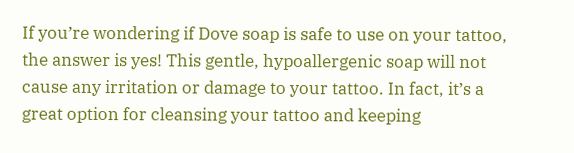If you’re wondering if Dove soap is safe to use on your tattoo, the answer is yes! This gentle, hypoallergenic soap will not cause any irritation or damage to your tattoo. In fact, it’s a great option for cleansing your tattoo and keeping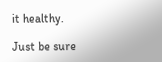it healthy.

Just be sure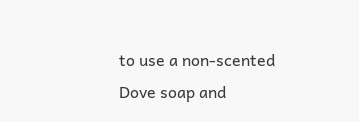to use a non-scented Dove soap and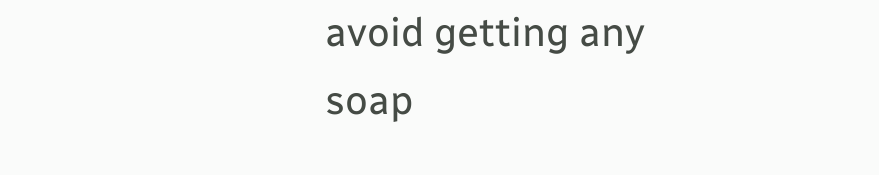avoid getting any soap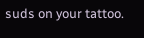suds on your tattoo.